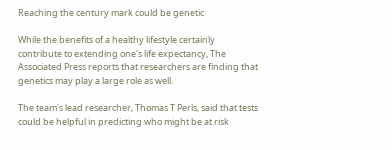Reaching the century mark could be genetic

While the benefits of a healthy lifestyle certainly contribute to extending one's life expectancy, The Associated Press reports that researchers are finding that genetics may play a large role as well.

The team's lead researcher, Thomas T Perls, said that tests could be helpful in predicting who might be at risk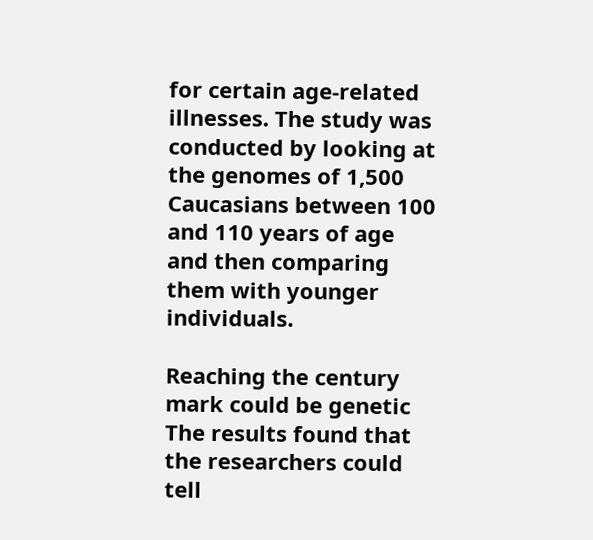for certain age-related illnesses. The study was conducted by looking at the genomes of 1,500 Caucasians between 100 and 110 years of age and then comparing them with younger individuals.

Reaching the century mark could be genetic The results found that the researchers could tell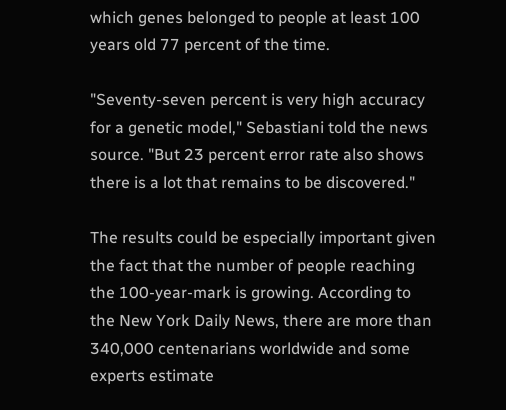which genes belonged to people at least 100 years old 77 percent of the time.

"Seventy-seven percent is very high accuracy for a genetic model," Sebastiani told the news source. "But 23 percent error rate also shows there is a lot that remains to be discovered."

The results could be especially important given the fact that the number of people reaching the 100-year-mark is growing. According to the New York Daily News, there are more than 340,000 centenarians worldwide and some experts estimate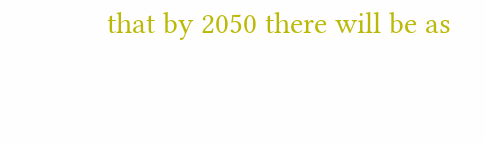that by 2050 there will be as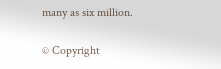many as six million.

© Copyright